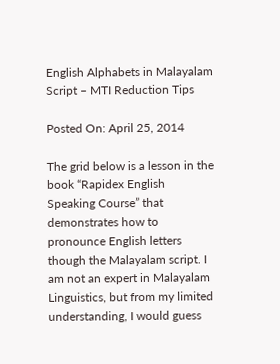English Alphabets in Malayalam Script – MTI Reduction Tips

Posted On: April 25, 2014

The grid below is a lesson in the book “Rapidex English Speaking Course” that demonstrates how to pronounce English letters though the Malayalam script. I am not an expert in Malayalam Linguistics, but from my limited understanding, I would guess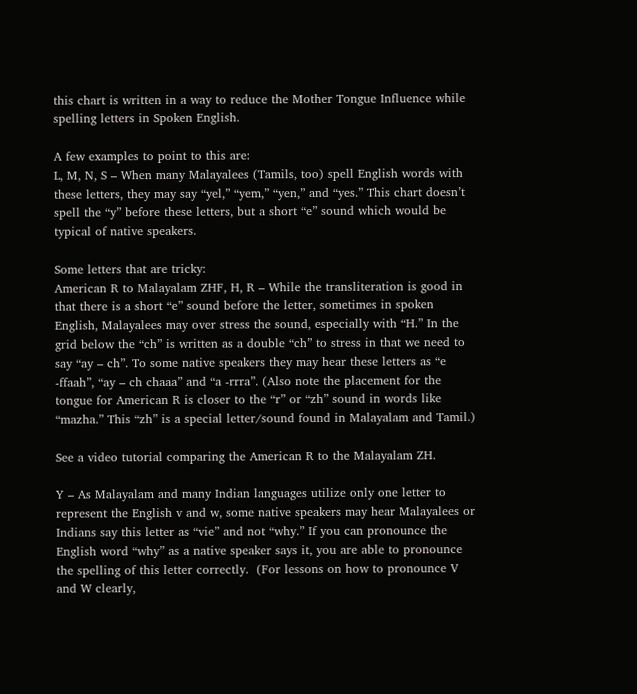this chart is written in a way to reduce the Mother Tongue Influence while spelling letters in Spoken English.

A few examples to point to this are:
L, M, N, S – When many Malayalees (Tamils, too) spell English words with these letters, they may say “yel,” “yem,” “yen,” and “yes.” This chart doesn’t spell the “y” before these letters, but a short “e” sound which would be typical of native speakers.

Some letters that are tricky:
American R to Malayalam ZHF, H, R – While the transliteration is good in that there is a short “e” sound before the letter, sometimes in spoken English, Malayalees may over stress the sound, especially with “H.” In the grid below the “ch” is written as a double “ch” to stress in that we need to say “ay – ch”. To some native speakers they may hear these letters as “e -ffaah”, “ay – ch chaaa” and “a -rrra”. (Also note the placement for the tongue for American R is closer to the “r” or “zh” sound in words like “mazha.” This “zh” is a special letter/sound found in Malayalam and Tamil.)

See a video tutorial comparing the American R to the Malayalam ZH.

Y – As Malayalam and many Indian languages utilize only one letter to represent the English v and w, some native speakers may hear Malayalees or Indians say this letter as “vie” and not “why.” If you can pronounce the English word “why” as a native speaker says it, you are able to pronounce the spelling of this letter correctly.  (For lessons on how to pronounce V and W clearly,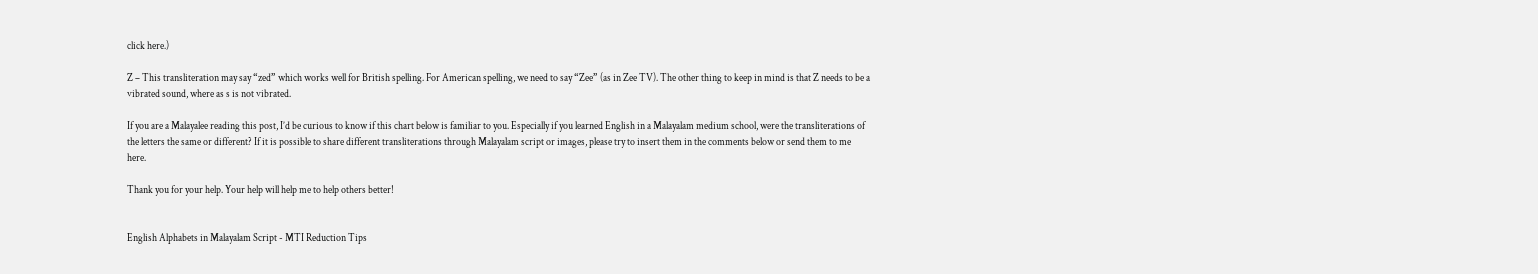click here.)

Z – This transliteration may say “zed” which works well for British spelling. For American spelling, we need to say “Zee” (as in Zee TV). The other thing to keep in mind is that Z needs to be a vibrated sound, where as s is not vibrated.

If you are a Malayalee reading this post, I’d be curious to know if this chart below is familiar to you. Especially if you learned English in a Malayalam medium school, were the transliterations of the letters the same or different? If it is possible to share different transliterations through Malayalam script or images, please try to insert them in the comments below or send them to me here.

Thank you for your help. Your help will help me to help others better!


English Alphabets in Malayalam Script - MTI Reduction Tips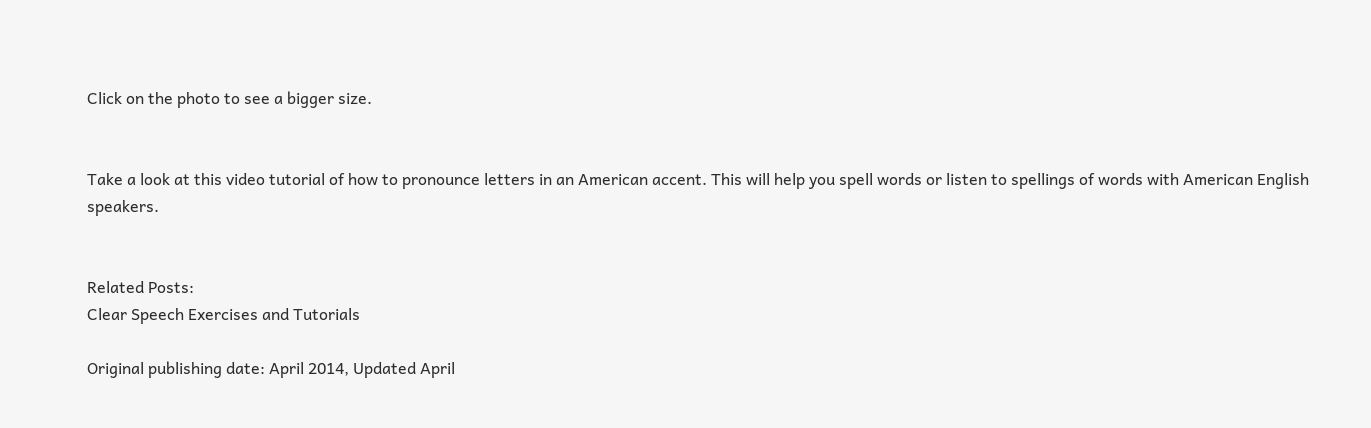Click on the photo to see a bigger size.


Take a look at this video tutorial of how to pronounce letters in an American accent. This will help you spell words or listen to spellings of words with American English speakers.


Related Posts:
Clear Speech Exercises and Tutorials

Original publishing date: April 2014, Updated April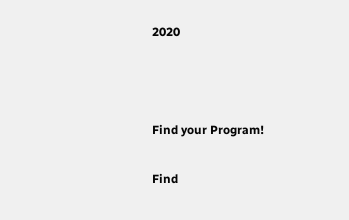2020



Find your Program!

Find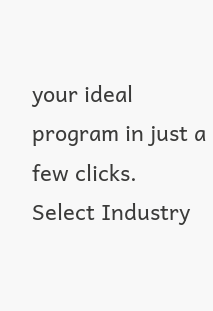your ideal program in just a few clicks.
Select Industry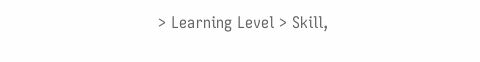> Learning Level > Skill,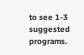to see 1-3 suggested programs.